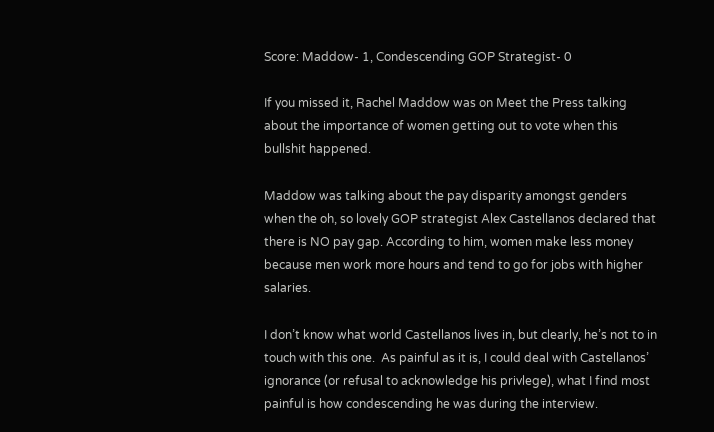Score: Maddow- 1, Condescending GOP Strategist- 0

If you missed it, Rachel Maddow was on Meet the Press talking about the importance of women getting out to vote when this bullshit happened.

Maddow was talking about the pay disparity amongst genders when the oh, so lovely GOP strategist Alex Castellanos declared that there is NO pay gap. According to him, women make less money because men work more hours and tend to go for jobs with higher salaries.

I don’t know what world Castellanos lives in, but clearly, he’s not to in touch with this one.  As painful as it is, I could deal with Castellanos’ ignorance (or refusal to acknowledge his privlege), what I find most painful is how condescending he was during the interview.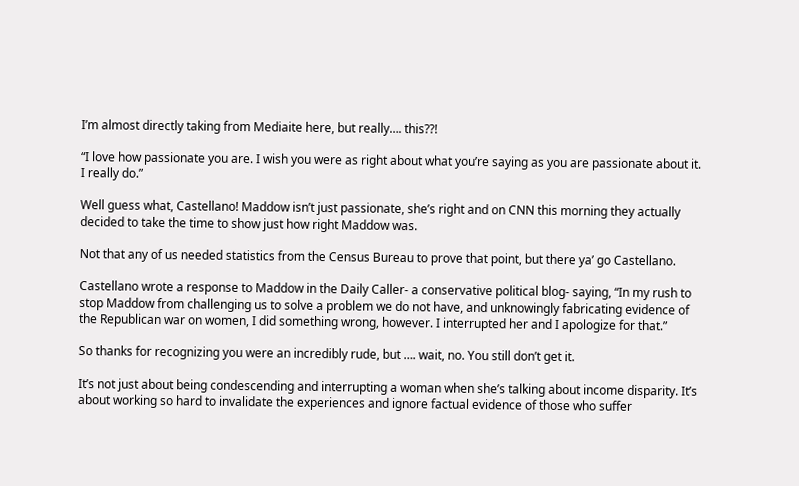I’m almost directly taking from Mediaite here, but really…. this??!

“I love how passionate you are. I wish you were as right about what you’re saying as you are passionate about it. I really do.”

Well guess what, Castellano! Maddow isn’t just passionate, she’s right and on CNN this morning they actually decided to take the time to show just how right Maddow was.

Not that any of us needed statistics from the Census Bureau to prove that point, but there ya’ go Castellano.

Castellano wrote a response to Maddow in the Daily Caller- a conservative political blog- saying, “In my rush to stop Maddow from challenging us to solve a problem we do not have, and unknowingly fabricating evidence of the Republican war on women, I did something wrong, however. I interrupted her and I apologize for that.”

So thanks for recognizing you were an incredibly rude, but …. wait, no. You still don’t get it.

It’s not just about being condescending and interrupting a woman when she’s talking about income disparity. It’s about working so hard to invalidate the experiences and ignore factual evidence of those who suffer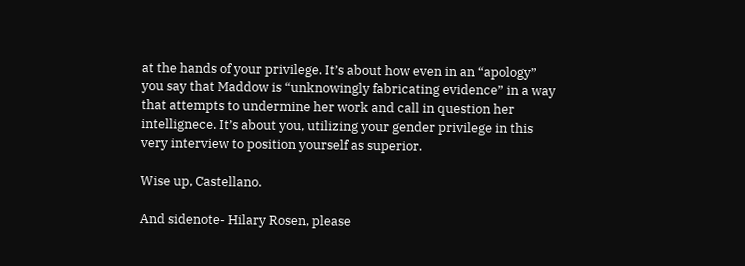at the hands of your privilege. It’s about how even in an “apology” you say that Maddow is “unknowingly fabricating evidence” in a way that attempts to undermine her work and call in question her intellignece. It’s about you, utilizing your gender privilege in this very interview to position yourself as superior.

Wise up, Castellano.

And sidenote- Hilary Rosen, please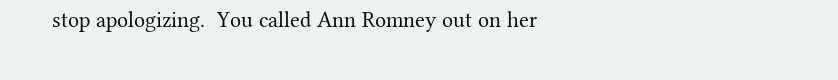stop apologizing.  You called Ann Romney out on her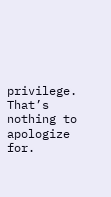privilege. That’s nothing to apologize for.